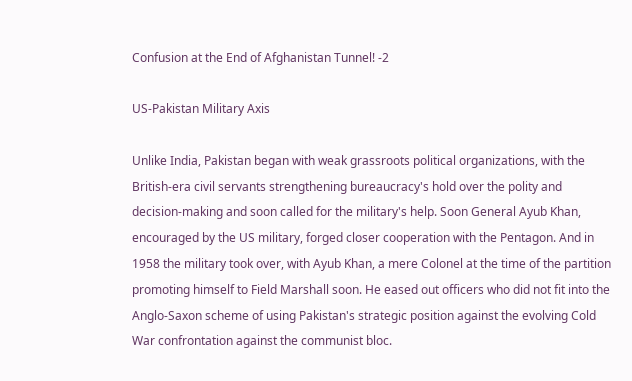Confusion at the End of Afghanistan Tunnel! -2

US-Pakistan Military Axis

Unlike India, Pakistan began with weak grassroots political organizations, with the British-era civil servants strengthening bureaucracy's hold over the polity and decision-making and soon called for the military's help. Soon General Ayub Khan, encouraged by the US military, forged closer cooperation with the Pentagon. And in 1958 the military took over, with Ayub Khan, a mere Colonel at the time of the partition promoting himself to Field Marshall soon. He eased out officers who did not fit into the Anglo-Saxon scheme of using Pakistan's strategic position against the evolving Cold War confrontation against the communist bloc.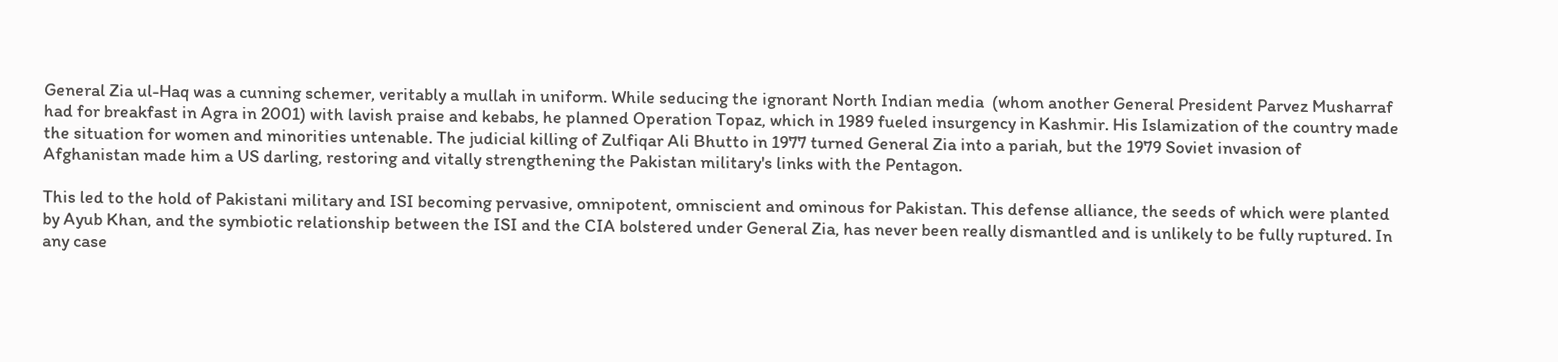General Zia ul-Haq was a cunning schemer, veritably a mullah in uniform. While seducing the ignorant North Indian media  (whom another General President Parvez Musharraf had for breakfast in Agra in 2001) with lavish praise and kebabs, he planned Operation Topaz, which in 1989 fueled insurgency in Kashmir. His Islamization of the country made the situation for women and minorities untenable. The judicial killing of Zulfiqar Ali Bhutto in 1977 turned General Zia into a pariah, but the 1979 Soviet invasion of Afghanistan made him a US darling, restoring and vitally strengthening the Pakistan military's links with the Pentagon.

This led to the hold of Pakistani military and ISI becoming pervasive, omnipotent, omniscient and ominous for Pakistan. This defense alliance, the seeds of which were planted by Ayub Khan, and the symbiotic relationship between the ISI and the CIA bolstered under General Zia, has never been really dismantled and is unlikely to be fully ruptured. In any case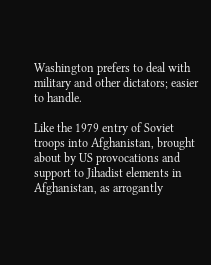Washington prefers to deal with military and other dictators; easier to handle.

Like the 1979 entry of Soviet troops into Afghanistan, brought about by US provocations and support to Jihadist elements in Afghanistan, as arrogantly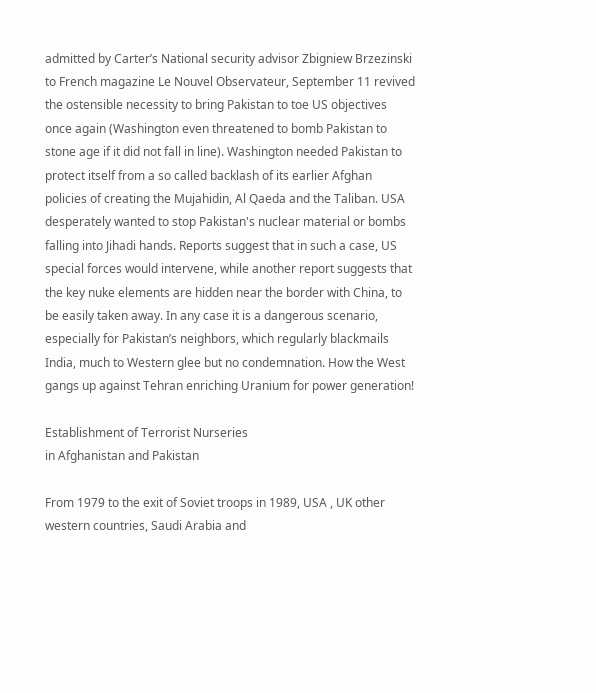admitted by Carter’s National security advisor Zbigniew Brzezinski  to French magazine Le Nouvel Observateur, September 11 revived the ostensible necessity to bring Pakistan to toe US objectives once again (Washington even threatened to bomb Pakistan to stone age if it did not fall in line). Washington needed Pakistan to protect itself from a so called backlash of its earlier Afghan policies of creating the Mujahidin, Al Qaeda and the Taliban. USA desperately wanted to stop Pakistan's nuclear material or bombs falling into Jihadi hands. Reports suggest that in such a case, US special forces would intervene, while another report suggests that the key nuke elements are hidden near the border with China, to be easily taken away. In any case it is a dangerous scenario, especially for Pakistan’s neighbors, which regularly blackmails India, much to Western glee but no condemnation. How the West gangs up against Tehran enriching Uranium for power generation!

Establishment of Terrorist Nurseries
in Afghanistan and Pakistan

From 1979 to the exit of Soviet troops in 1989, USA , UK other western countries, Saudi Arabia and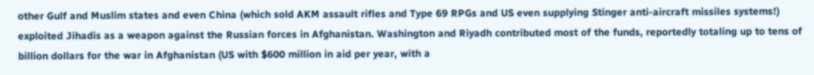other Gulf and Muslim states and even China (which sold AKM assault rifles and Type 69 RPGs and US even supplying Stinger anti-aircraft missiles systems!) exploited Jihadis as a weapon against the Russian forces in Afghanistan. Washington and Riyadh contributed most of the funds, reportedly totaling up to tens of billion dollars for the war in Afghanistan (US with $600 million in aid per year, with a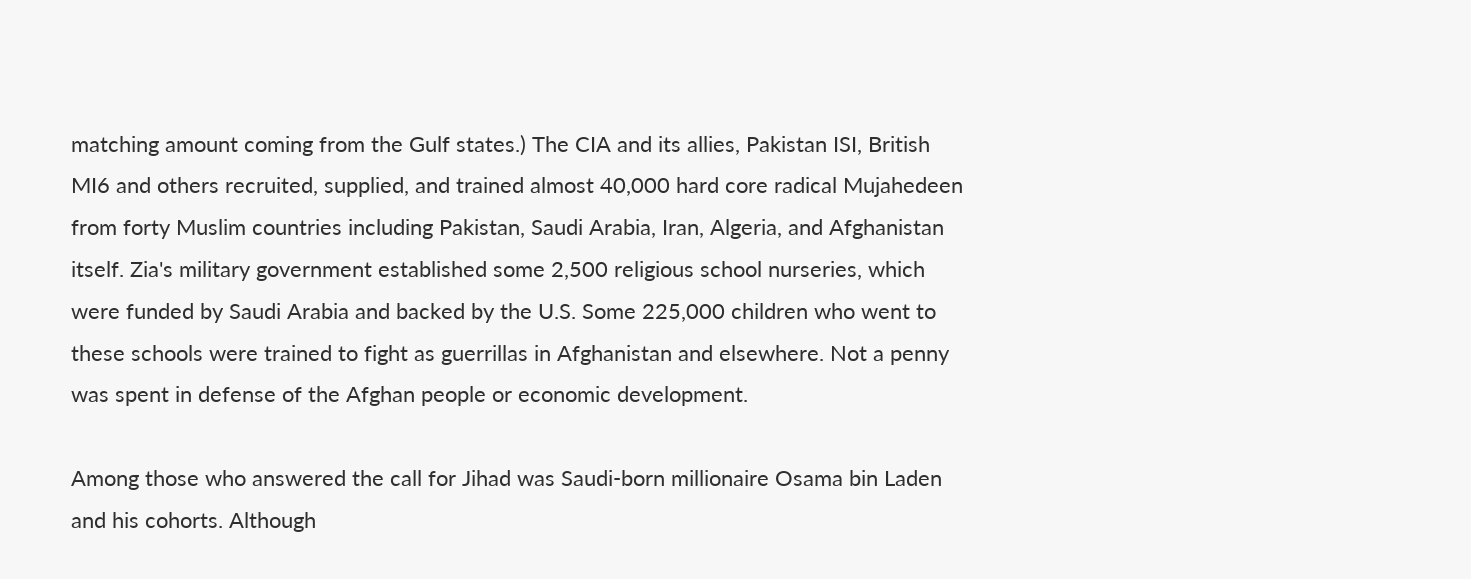matching amount coming from the Gulf states.) The CIA and its allies, Pakistan ISI, British MI6 and others recruited, supplied, and trained almost 40,000 hard core radical Mujahedeen from forty Muslim countries including Pakistan, Saudi Arabia, Iran, Algeria, and Afghanistan itself. Zia's military government established some 2,500 religious school nurseries, which were funded by Saudi Arabia and backed by the U.S. Some 225,000 children who went to these schools were trained to fight as guerrillas in Afghanistan and elsewhere. Not a penny was spent in defense of the Afghan people or economic development.

Among those who answered the call for Jihad was Saudi-born millionaire Osama bin Laden and his cohorts. Although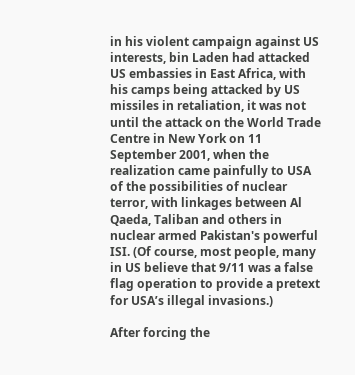in his violent campaign against US interests, bin Laden had attacked US embassies in East Africa, with his camps being attacked by US missiles in retaliation, it was not until the attack on the World Trade Centre in New York on 11 September 2001, when the realization came painfully to USA of the possibilities of nuclear terror, with linkages between Al Qaeda, Taliban and others in nuclear armed Pakistan's powerful ISI. (Of course, most people, many in US believe that 9/11 was a false flag operation to provide a pretext for USA’s illegal invasions.)

After forcing the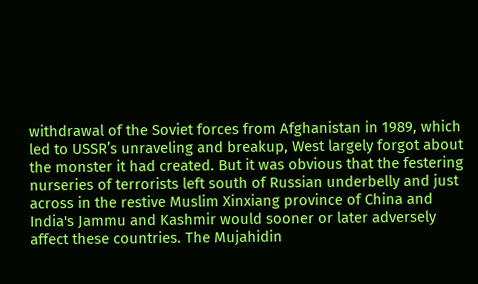withdrawal of the Soviet forces from Afghanistan in 1989, which led to USSR’s unraveling and breakup, West largely forgot about the monster it had created. But it was obvious that the festering nurseries of terrorists left south of Russian underbelly and just across in the restive Muslim Xinxiang province of China and India's Jammu and Kashmir would sooner or later adversely affect these countries. The Mujahidin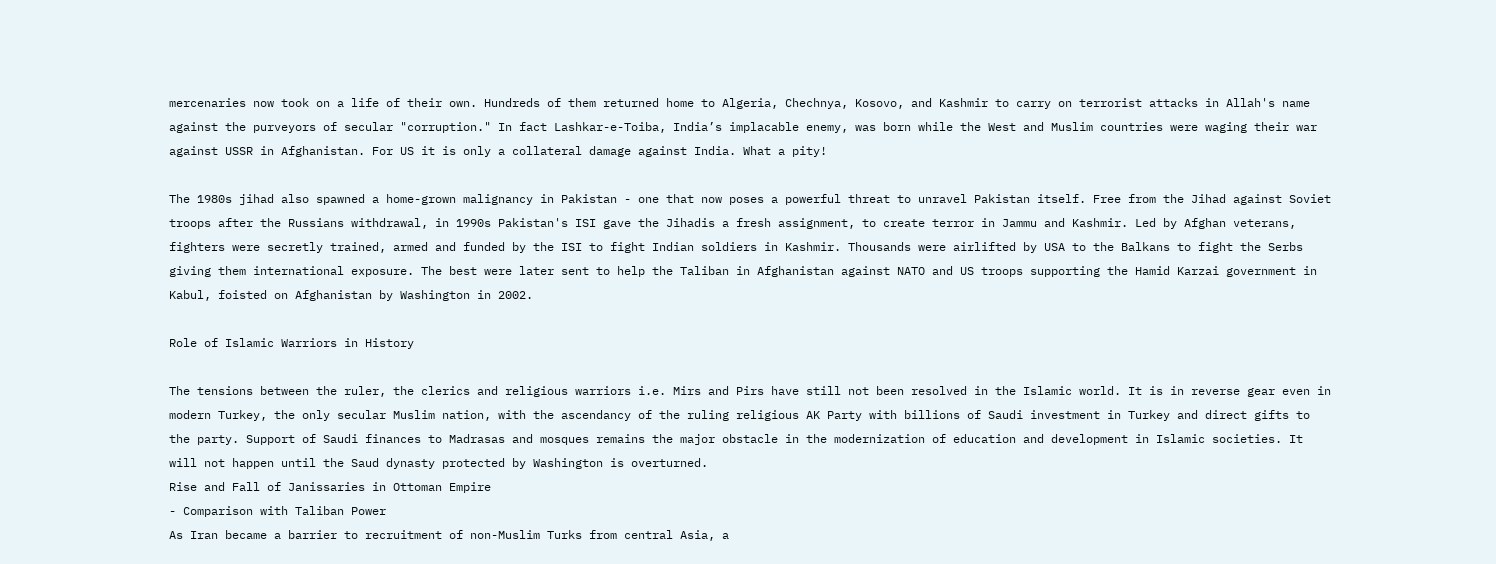mercenaries now took on a life of their own. Hundreds of them returned home to Algeria, Chechnya, Kosovo, and Kashmir to carry on terrorist attacks in Allah's name against the purveyors of secular "corruption." In fact Lashkar-e-Toiba, India’s implacable enemy, was born while the West and Muslim countries were waging their war against USSR in Afghanistan. For US it is only a collateral damage against India. What a pity!

The 1980s jihad also spawned a home-grown malignancy in Pakistan - one that now poses a powerful threat to unravel Pakistan itself. Free from the Jihad against Soviet troops after the Russians withdrawal, in 1990s Pakistan's ISI gave the Jihadis a fresh assignment, to create terror in Jammu and Kashmir. Led by Afghan veterans, fighters were secretly trained, armed and funded by the ISI to fight Indian soldiers in Kashmir. Thousands were airlifted by USA to the Balkans to fight the Serbs giving them international exposure. The best were later sent to help the Taliban in Afghanistan against NATO and US troops supporting the Hamid Karzai government in Kabul, foisted on Afghanistan by Washington in 2002.

Role of Islamic Warriors in History

The tensions between the ruler, the clerics and religious warriors i.e. Mirs and Pirs have still not been resolved in the Islamic world. It is in reverse gear even in modern Turkey, the only secular Muslim nation, with the ascendancy of the ruling religious AK Party with billions of Saudi investment in Turkey and direct gifts to the party. Support of Saudi finances to Madrasas and mosques remains the major obstacle in the modernization of education and development in Islamic societies. It will not happen until the Saud dynasty protected by Washington is overturned.
Rise and Fall of Janissaries in Ottoman Empire
- Comparison with Taliban Power
As Iran became a barrier to recruitment of non-Muslim Turks from central Asia, a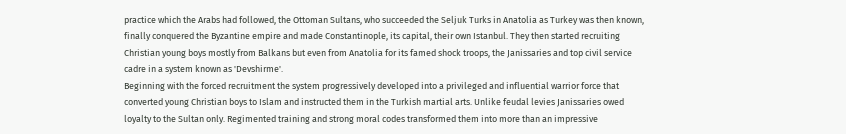practice which the Arabs had followed, the Ottoman Sultans, who succeeded the Seljuk Turks in Anatolia as Turkey was then known, finally conquered the Byzantine empire and made Constantinople, its capital, their own Istanbul. They then started recruiting Christian young boys mostly from Balkans but even from Anatolia for its famed shock troops, the Janissaries and top civil service cadre in a system known as 'Devshirme'.
Beginning with the forced recruitment the system progressively developed into a privileged and influential warrior force that converted young Christian boys to Islam and instructed them in the Turkish martial arts. Unlike feudal levies Janissaries owed loyalty to the Sultan only. Regimented training and strong moral codes transformed them into more than an impressive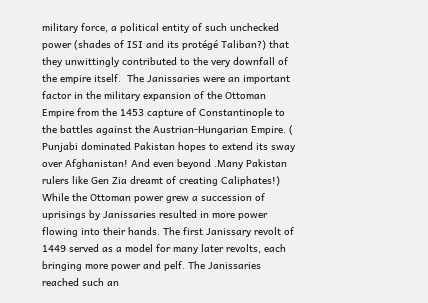military force, a political entity of such unchecked power (shades of ISI and its protégé Taliban?) that they unwittingly contributed to the very downfall of the empire itself.  The Janissaries were an important factor in the military expansion of the Ottoman Empire from the 1453 capture of Constantinople to the battles against the Austrian-Hungarian Empire. ( Punjabi dominated Pakistan hopes to extend its sway over Afghanistan! And even beyond .Many Pakistan rulers like Gen Zia dreamt of creating Caliphates!)
While the Ottoman power grew a succession of uprisings by Janissaries resulted in more power flowing into their hands. The first Janissary revolt of 1449 served as a model for many later revolts, each bringing more power and pelf. The Janissaries reached such an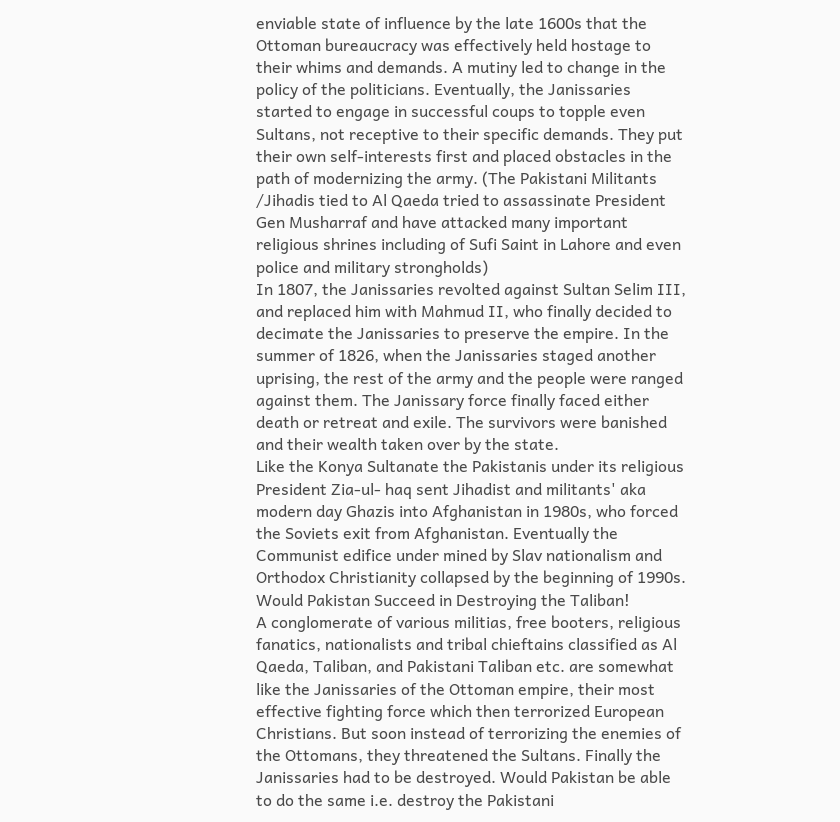enviable state of influence by the late 1600s that the Ottoman bureaucracy was effectively held hostage to their whims and demands. A mutiny led to change in the policy of the politicians. Eventually, the Janissaries started to engage in successful coups to topple even Sultans, not receptive to their specific demands. They put their own self-interests first and placed obstacles in the path of modernizing the army. (The Pakistani Militants /Jihadis tied to Al Qaeda tried to assassinate President Gen Musharraf and have attacked many important religious shrines including of Sufi Saint in Lahore and even police and military strongholds)
In 1807, the Janissaries revolted against Sultan Selim III, and replaced him with Mahmud II, who finally decided to decimate the Janissaries to preserve the empire. In the summer of 1826, when the Janissaries staged another uprising, the rest of the army and the people were ranged against them. The Janissary force finally faced either death or retreat and exile. The survivors were banished and their wealth taken over by the state.
Like the Konya Sultanate the Pakistanis under its religious President Zia-ul- haq sent Jihadist and militants' aka modern day Ghazis into Afghanistan in 1980s, who forced the Soviets exit from Afghanistan. Eventually the Communist edifice under mined by Slav nationalism and Orthodox Christianity collapsed by the beginning of 1990s.
Would Pakistan Succeed in Destroying the Taliban!
A conglomerate of various militias, free booters, religious fanatics, nationalists and tribal chieftains classified as Al Qaeda, Taliban, and Pakistani Taliban etc. are somewhat like the Janissaries of the Ottoman empire, their most effective fighting force which then terrorized European Christians. But soon instead of terrorizing the enemies of the Ottomans, they threatened the Sultans. Finally the Janissaries had to be destroyed. Would Pakistan be able to do the same i.e. destroy the Pakistani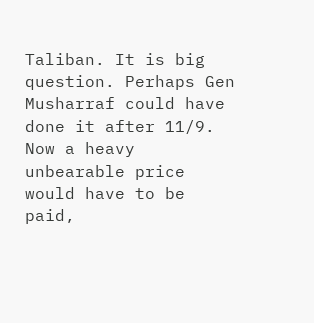Taliban. It is big question. Perhaps Gen Musharraf could have done it after 11/9. Now a heavy unbearable price would have to be paid,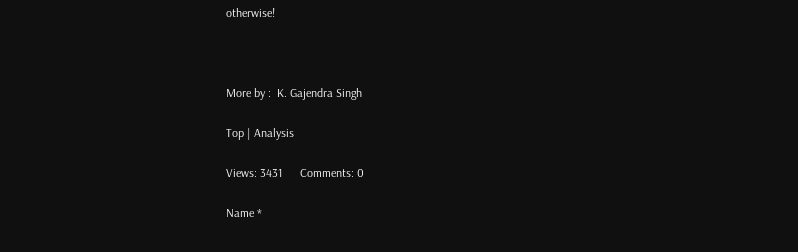otherwise!



More by :  K. Gajendra Singh

Top | Analysis

Views: 3431      Comments: 0

Name *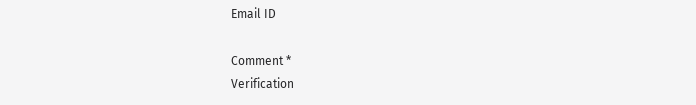Email ID

Comment *
Verification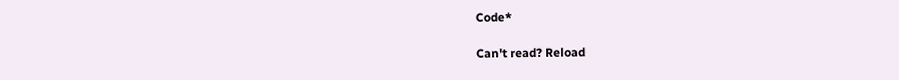Code*

Can't read? Reload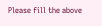Please fill the above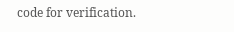code for verification.